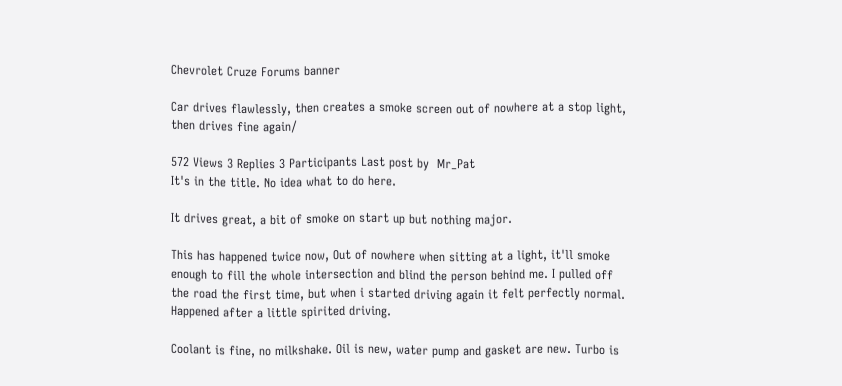Chevrolet Cruze Forums banner

Car drives flawlessly, then creates a smoke screen out of nowhere at a stop light, then drives fine again/

572 Views 3 Replies 3 Participants Last post by  Mr_Pat
It's in the title. No idea what to do here.

It drives great, a bit of smoke on start up but nothing major.

This has happened twice now, Out of nowhere when sitting at a light, it'll smoke enough to fill the whole intersection and blind the person behind me. I pulled off the road the first time, but when i started driving again it felt perfectly normal. Happened after a little spirited driving.

Coolant is fine, no milkshake. Oil is new, water pump and gasket are new. Turbo is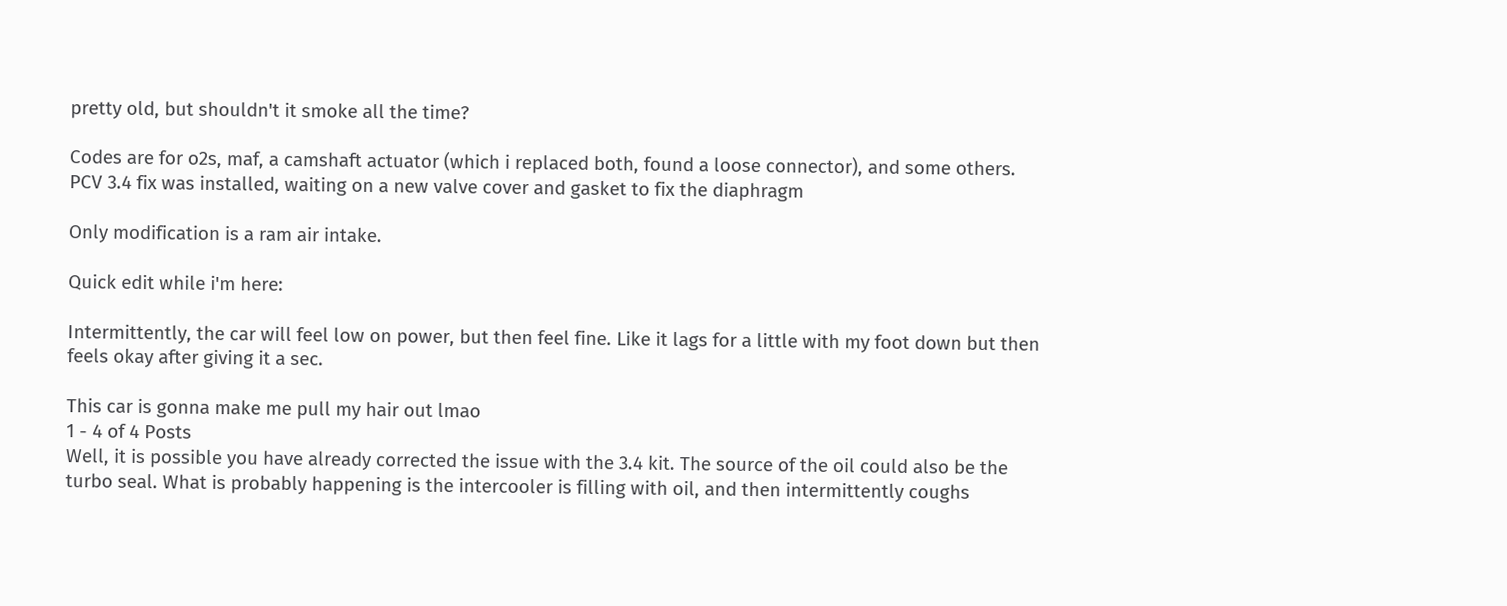pretty old, but shouldn't it smoke all the time?

Codes are for o2s, maf, a camshaft actuator (which i replaced both, found a loose connector), and some others.
PCV 3.4 fix was installed, waiting on a new valve cover and gasket to fix the diaphragm

Only modification is a ram air intake.

Quick edit while i'm here:

Intermittently, the car will feel low on power, but then feel fine. Like it lags for a little with my foot down but then feels okay after giving it a sec.

This car is gonna make me pull my hair out lmao
1 - 4 of 4 Posts
Well, it is possible you have already corrected the issue with the 3.4 kit. The source of the oil could also be the turbo seal. What is probably happening is the intercooler is filling with oil, and then intermittently coughs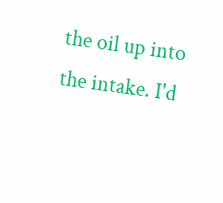the oil up into the intake. I'd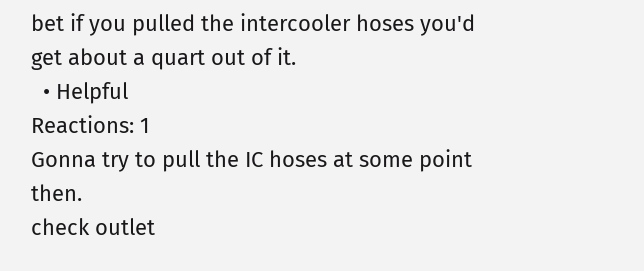bet if you pulled the intercooler hoses you'd get about a quart out of it.
  • Helpful
Reactions: 1
Gonna try to pull the IC hoses at some point then.
check outlet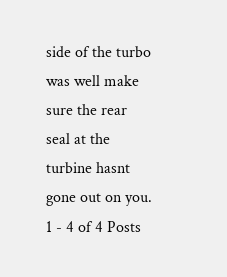side of the turbo was well make sure the rear seal at the turbine hasnt gone out on you.
1 - 4 of 4 Posts